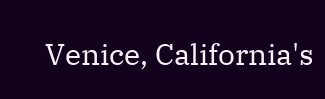Venice, California's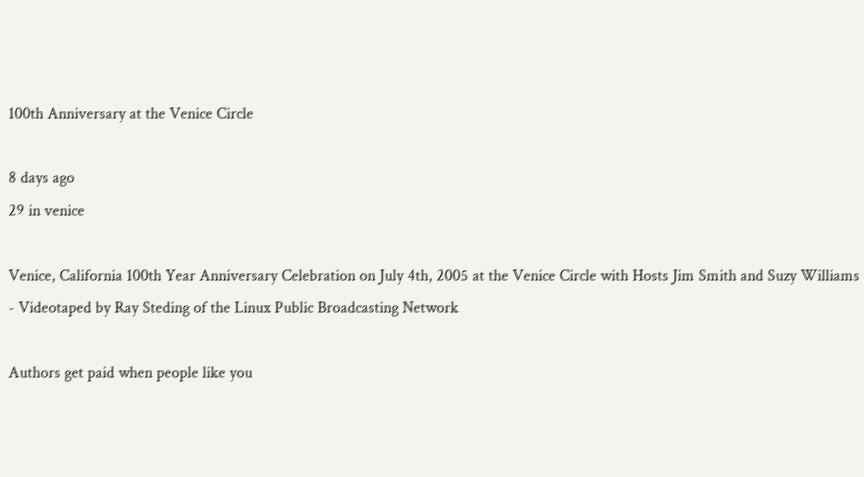100th Anniversary at the Venice Circle

8 days ago
29 in venice

Venice, California 100th Year Anniversary Celebration on July 4th, 2005 at the Venice Circle with Hosts Jim Smith and Suzy Williams - Videotaped by Ray Steding of the Linux Public Broadcasting Network

Authors get paid when people like you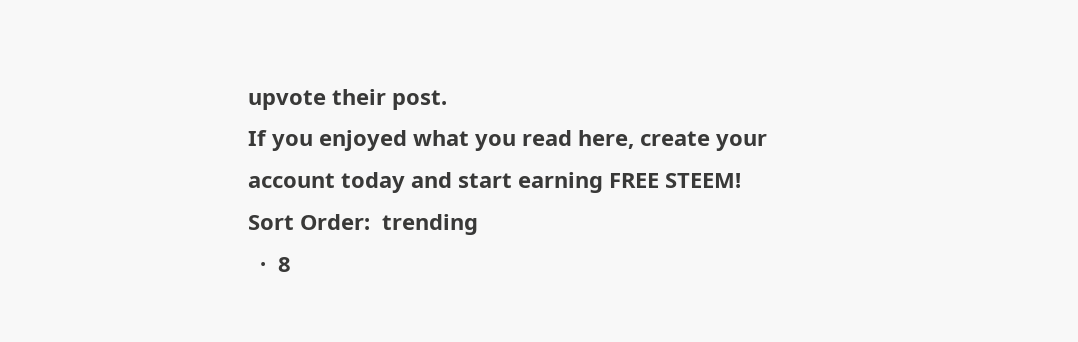upvote their post.
If you enjoyed what you read here, create your account today and start earning FREE STEEM!
Sort Order:  trending
  ·  8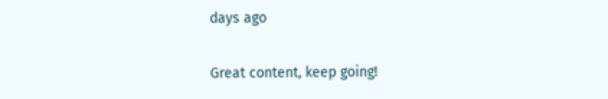days ago

Great content, keep going!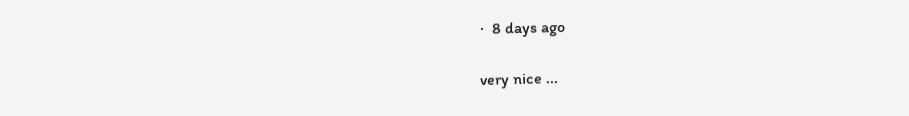·  8 days ago

very nice ...